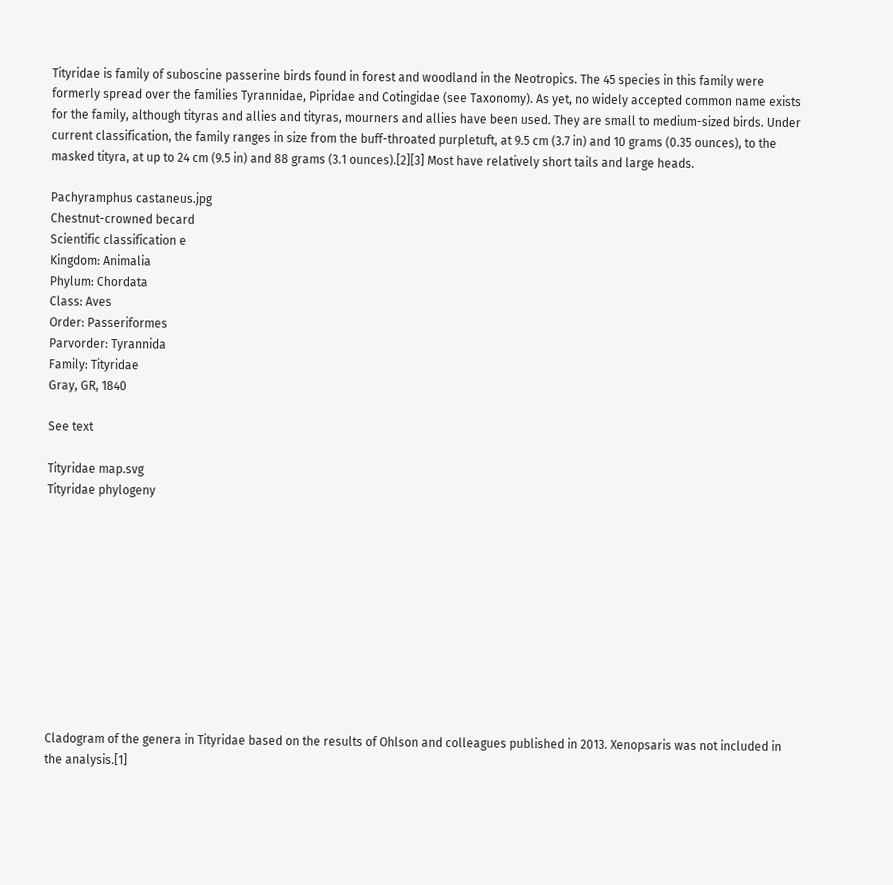Tityridae is family of suboscine passerine birds found in forest and woodland in the Neotropics. The 45 species in this family were formerly spread over the families Tyrannidae, Pipridae and Cotingidae (see Taxonomy). As yet, no widely accepted common name exists for the family, although tityras and allies and tityras, mourners and allies have been used. They are small to medium-sized birds. Under current classification, the family ranges in size from the buff-throated purpletuft, at 9.5 cm (3.7 in) and 10 grams (0.35 ounces), to the masked tityra, at up to 24 cm (9.5 in) and 88 grams (3.1 ounces).[2][3] Most have relatively short tails and large heads.

Pachyramphus castaneus.jpg
Chestnut-crowned becard
Scientific classification e
Kingdom: Animalia
Phylum: Chordata
Class: Aves
Order: Passeriformes
Parvorder: Tyrannida
Family: Tityridae
Gray, GR, 1840

See text

Tityridae map.svg
Tityridae phylogeny











Cladogram of the genera in Tityridae based on the results of Ohlson and colleagues published in 2013. Xenopsaris was not included in the analysis.[1]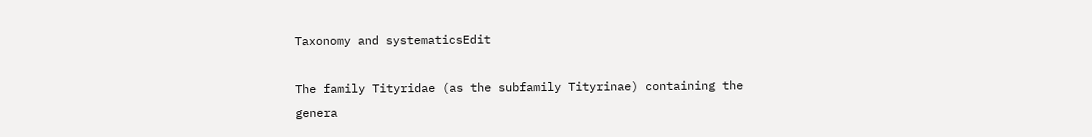Taxonomy and systematicsEdit

The family Tityridae (as the subfamily Tityrinae) containing the genera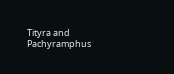Tityra and Pachyramphus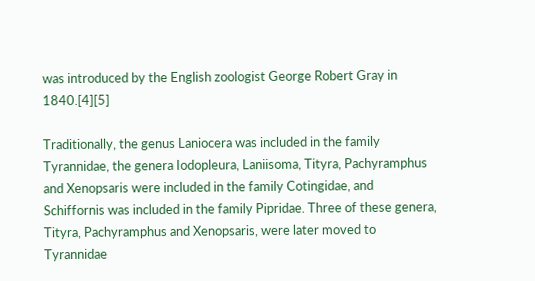was introduced by the English zoologist George Robert Gray in 1840.[4][5]

Traditionally, the genus Laniocera was included in the family Tyrannidae, the genera Iodopleura, Laniisoma, Tityra, Pachyramphus and Xenopsaris were included in the family Cotingidae, and Schiffornis was included in the family Pipridae. Three of these genera, Tityra, Pachyramphus and Xenopsaris, were later moved to Tyrannidae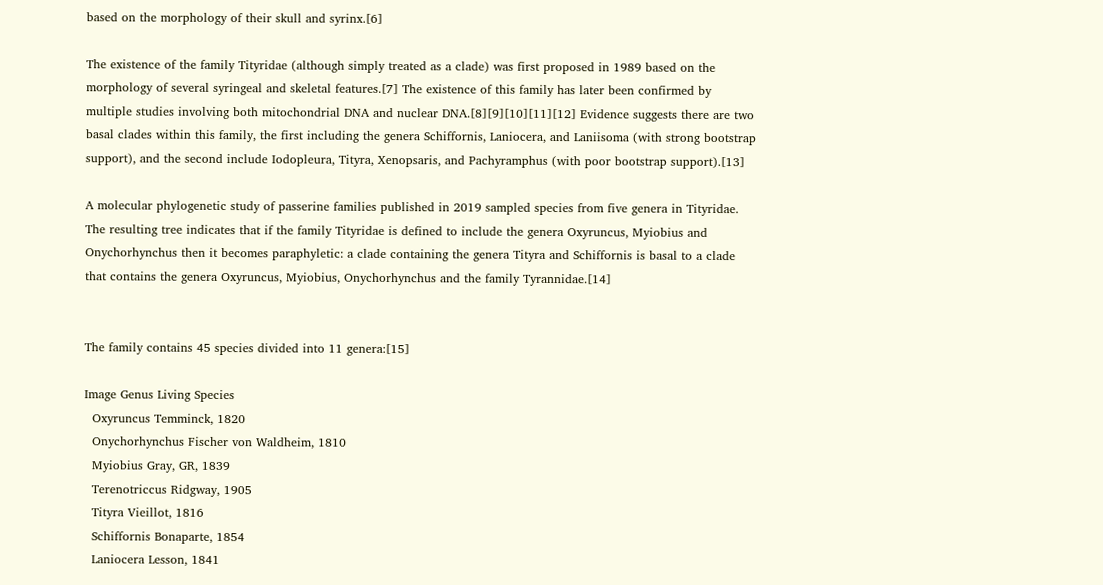based on the morphology of their skull and syrinx.[6]

The existence of the family Tityridae (although simply treated as a clade) was first proposed in 1989 based on the morphology of several syringeal and skeletal features.[7] The existence of this family has later been confirmed by multiple studies involving both mitochondrial DNA and nuclear DNA.[8][9][10][11][12] Evidence suggests there are two basal clades within this family, the first including the genera Schiffornis, Laniocera, and Laniisoma (with strong bootstrap support), and the second include Iodopleura, Tityra, Xenopsaris, and Pachyramphus (with poor bootstrap support).[13]

A molecular phylogenetic study of passerine families published in 2019 sampled species from five genera in Tityridae. The resulting tree indicates that if the family Tityridae is defined to include the genera Oxyruncus, Myiobius and Onychorhynchus then it becomes paraphyletic: a clade containing the genera Tityra and Schiffornis is basal to a clade that contains the genera Oxyruncus, Myiobius, Onychorhynchus and the family Tyrannidae.[14]


The family contains 45 species divided into 11 genera:[15]

Image Genus Living Species
  Oxyruncus Temminck, 1820
  Onychorhynchus Fischer von Waldheim, 1810
  Myiobius Gray, GR, 1839
  Terenotriccus Ridgway, 1905
  Tityra Vieillot, 1816
  Schiffornis Bonaparte, 1854
  Laniocera Lesson, 1841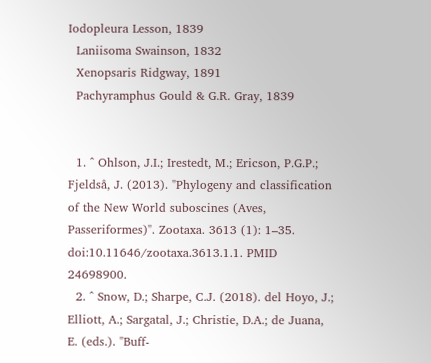Iodopleura Lesson, 1839
  Laniisoma Swainson, 1832
  Xenopsaris Ridgway, 1891
  Pachyramphus Gould & G.R. Gray, 1839


  1. ^ Ohlson, J.I.; Irestedt, M.; Ericson, P.G.P.; Fjeldså, J. (2013). "Phylogeny and classification of the New World suboscines (Aves, Passeriformes)". Zootaxa. 3613 (1): 1–35. doi:10.11646/zootaxa.3613.1.1. PMID 24698900.
  2. ^ Snow, D.; Sharpe, C.J. (2018). del Hoyo, J.; Elliott, A.; Sargatal, J.; Christie, D.A.; de Juana, E. (eds.). "Buff-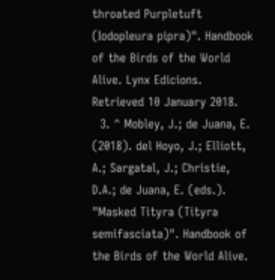throated Purpletuft (Iodopleura pipra)". Handbook of the Birds of the World Alive. Lynx Edicions. Retrieved 10 January 2018.
  3. ^ Mobley, J.; de Juana, E. (2018). del Hoyo, J.; Elliott, A.; Sargatal, J.; Christie, D.A.; de Juana, E. (eds.). "Masked Tityra (Tityra semifasciata)". Handbook of the Birds of the World Alive.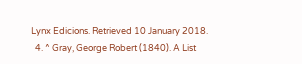Lynx Edicions. Retrieved 10 January 2018.
  4. ^ Gray, George Robert (1840). A List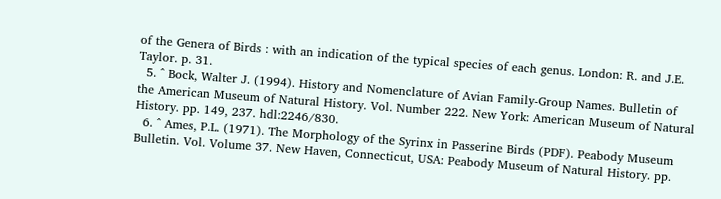of the Genera of Birds : with an indication of the typical species of each genus. London: R. and J.E. Taylor. p. 31.
  5. ^ Bock, Walter J. (1994). History and Nomenclature of Avian Family-Group Names. Bulletin of the American Museum of Natural History. Vol. Number 222. New York: American Museum of Natural History. pp. 149, 237. hdl:2246/830.
  6. ^ Ames, P.L. (1971). The Morphology of the Syrinx in Passerine Birds (PDF). Peabody Museum Bulletin. Vol. Volume 37. New Haven, Connecticut, USA: Peabody Museum of Natural History. pp.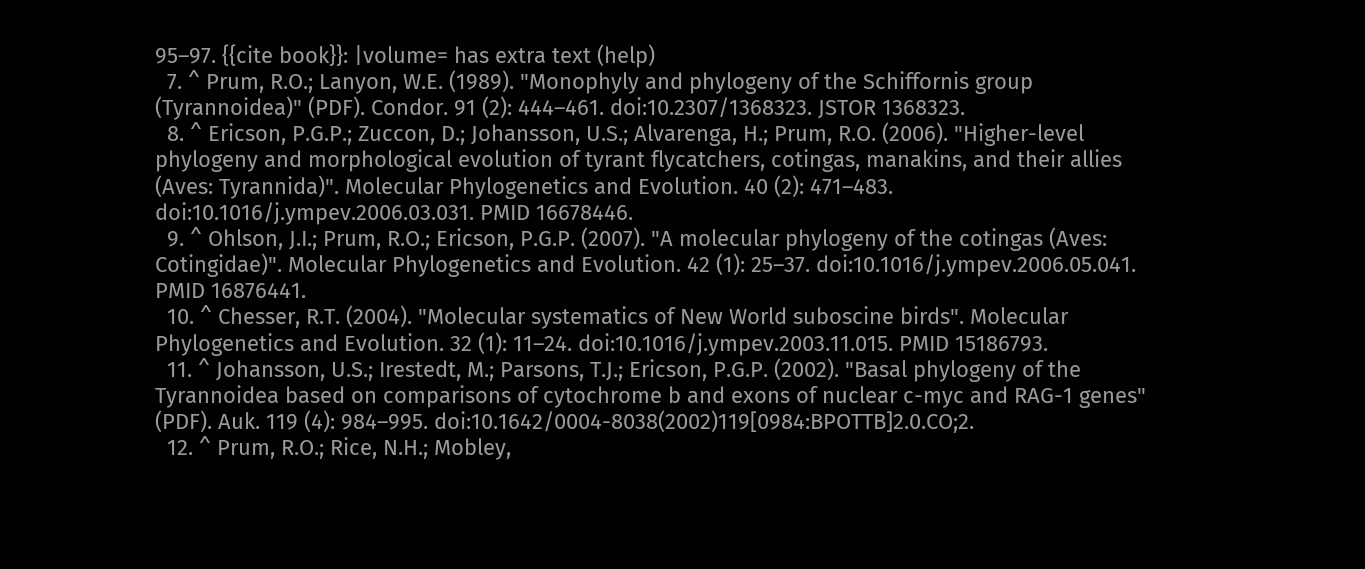95–97. {{cite book}}: |volume= has extra text (help)
  7. ^ Prum, R.O.; Lanyon, W.E. (1989). "Monophyly and phylogeny of the Schiffornis group (Tyrannoidea)" (PDF). Condor. 91 (2): 444–461. doi:10.2307/1368323. JSTOR 1368323.
  8. ^ Ericson, P.G.P.; Zuccon, D.; Johansson, U.S.; Alvarenga, H.; Prum, R.O. (2006). "Higher-level phylogeny and morphological evolution of tyrant flycatchers, cotingas, manakins, and their allies (Aves: Tyrannida)". Molecular Phylogenetics and Evolution. 40 (2): 471–483. doi:10.1016/j.ympev.2006.03.031. PMID 16678446.
  9. ^ Ohlson, J.I.; Prum, R.O.; Ericson, P.G.P. (2007). "A molecular phylogeny of the cotingas (Aves: Cotingidae)". Molecular Phylogenetics and Evolution. 42 (1): 25–37. doi:10.1016/j.ympev.2006.05.041. PMID 16876441.
  10. ^ Chesser, R.T. (2004). "Molecular systematics of New World suboscine birds". Molecular Phylogenetics and Evolution. 32 (1): 11–24. doi:10.1016/j.ympev.2003.11.015. PMID 15186793.
  11. ^ Johansson, U.S.; Irestedt, M.; Parsons, T.J.; Ericson, P.G.P. (2002). "Basal phylogeny of the Tyrannoidea based on comparisons of cytochrome b and exons of nuclear c-myc and RAG-1 genes" (PDF). Auk. 119 (4): 984–995. doi:10.1642/0004-8038(2002)119[0984:BPOTTB]2.0.CO;2.
  12. ^ Prum, R.O.; Rice, N.H.; Mobley,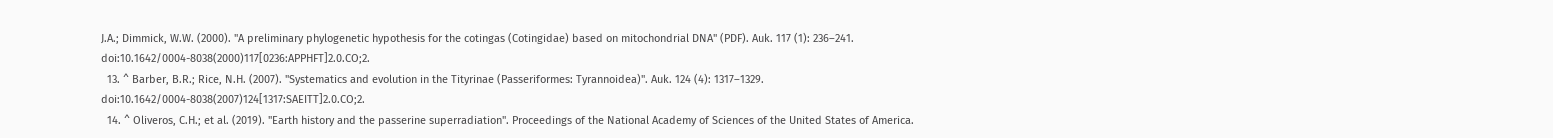J.A.; Dimmick, W.W. (2000). "A preliminary phylogenetic hypothesis for the cotingas (Cotingidae) based on mitochondrial DNA" (PDF). Auk. 117 (1): 236–241. doi:10.1642/0004-8038(2000)117[0236:APPHFT]2.0.CO;2.
  13. ^ Barber, B.R.; Rice, N.H. (2007). "Systematics and evolution in the Tityrinae (Passeriformes: Tyrannoidea)". Auk. 124 (4): 1317–1329. doi:10.1642/0004-8038(2007)124[1317:SAEITT]2.0.CO;2.
  14. ^ Oliveros, C.H.; et al. (2019). "Earth history and the passerine superradiation". Proceedings of the National Academy of Sciences of the United States of America.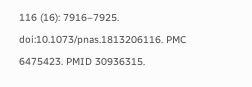116 (16): 7916–7925. doi:10.1073/pnas.1813206116. PMC 6475423. PMID 30936315.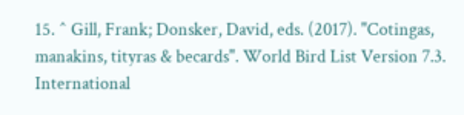15. ^ Gill, Frank; Donsker, David, eds. (2017). "Cotingas, manakins, tityras & becards". World Bird List Version 7.3. International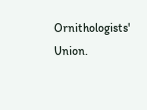Ornithologists' Union.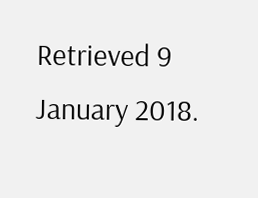Retrieved 9 January 2018.